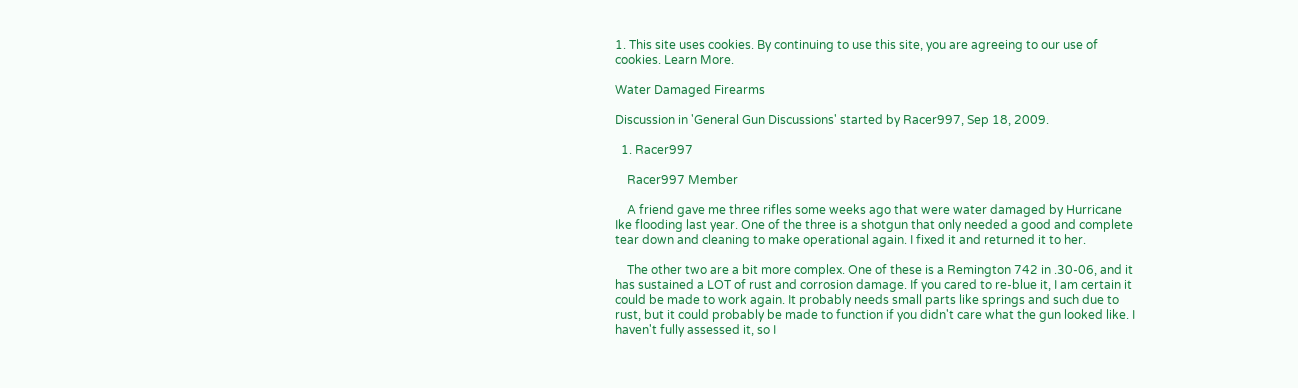1. This site uses cookies. By continuing to use this site, you are agreeing to our use of cookies. Learn More.

Water Damaged Firearms

Discussion in 'General Gun Discussions' started by Racer997, Sep 18, 2009.

  1. Racer997

    Racer997 Member

    A friend gave me three rifles some weeks ago that were water damaged by Hurricane Ike flooding last year. One of the three is a shotgun that only needed a good and complete tear down and cleaning to make operational again. I fixed it and returned it to her.

    The other two are a bit more complex. One of these is a Remington 742 in .30-06, and it has sustained a LOT of rust and corrosion damage. If you cared to re-blue it, I am certain it could be made to work again. It probably needs small parts like springs and such due to rust, but it could probably be made to function if you didn't care what the gun looked like. I haven't fully assessed it, so I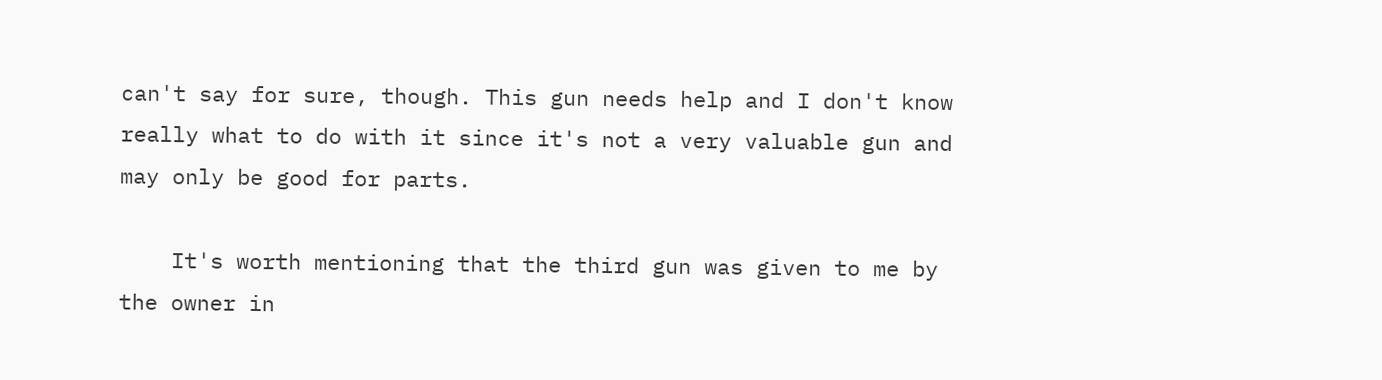can't say for sure, though. This gun needs help and I don't know really what to do with it since it's not a very valuable gun and may only be good for parts.

    It's worth mentioning that the third gun was given to me by the owner in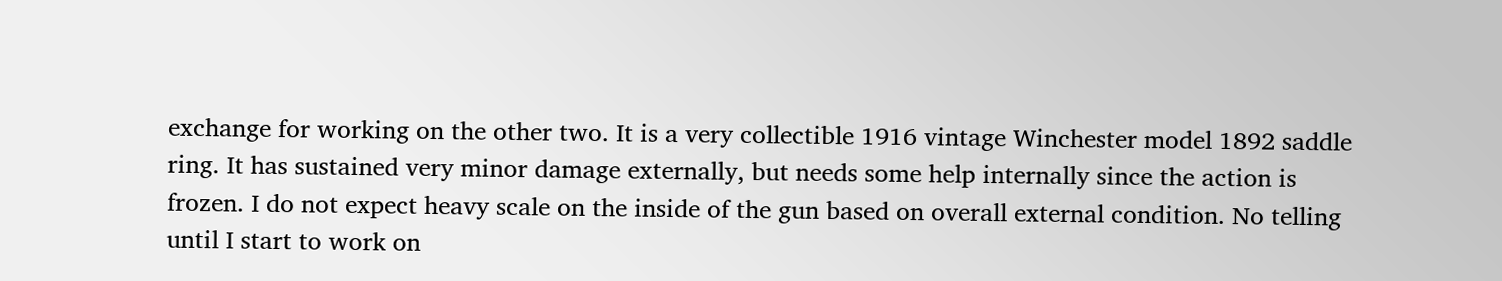exchange for working on the other two. It is a very collectible 1916 vintage Winchester model 1892 saddle ring. It has sustained very minor damage externally, but needs some help internally since the action is frozen. I do not expect heavy scale on the inside of the gun based on overall external condition. No telling until I start to work on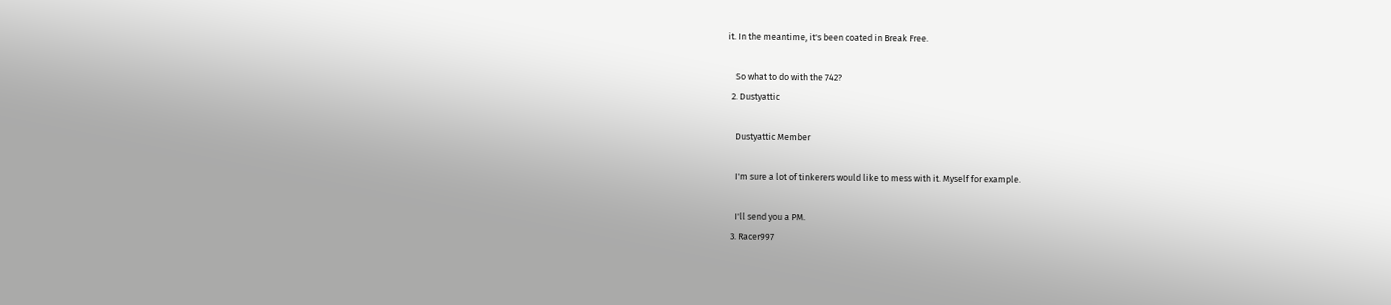it. In the meantime, it's been coated in Break Free.

    So what to do with the 742?
  2. Dustyattic

    Dustyattic Member

    I'm sure a lot of tinkerers would like to mess with it. Myself for example.

    I'll send you a PM.
  3. Racer997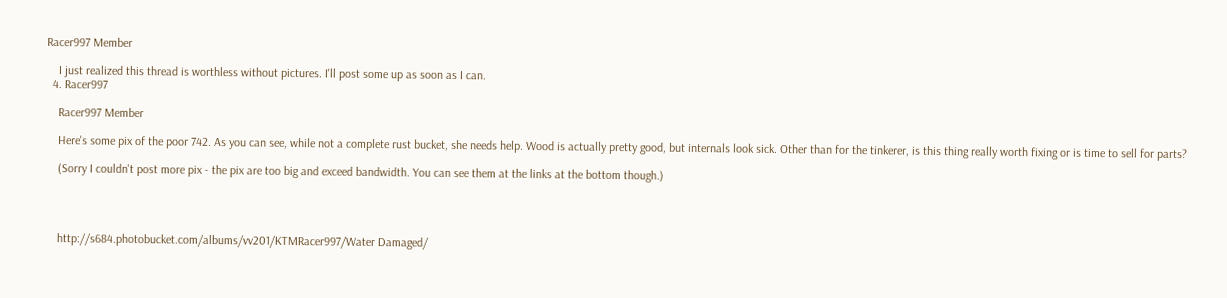Racer997 Member

    I just realized this thread is worthless without pictures. I'll post some up as soon as I can.
  4. Racer997

    Racer997 Member

    Here's some pix of the poor 742. As you can see, while not a complete rust bucket, she needs help. Wood is actually pretty good, but internals look sick. Other than for the tinkerer, is this thing really worth fixing or is time to sell for parts?

    (Sorry I couldn't post more pix - the pix are too big and exceed bandwidth. You can see them at the links at the bottom though.)




    http://s684.photobucket.com/albums/vv201/KTMRacer997/Water Damaged/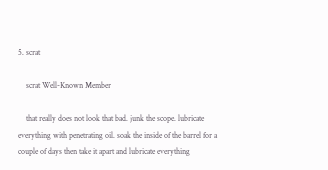5. scrat

    scrat Well-Known Member

    that really does not look that bad. junk the scope. lubricate everything with penetrating oil. soak the inside of the barrel for a couple of days then take it apart and lubricate everything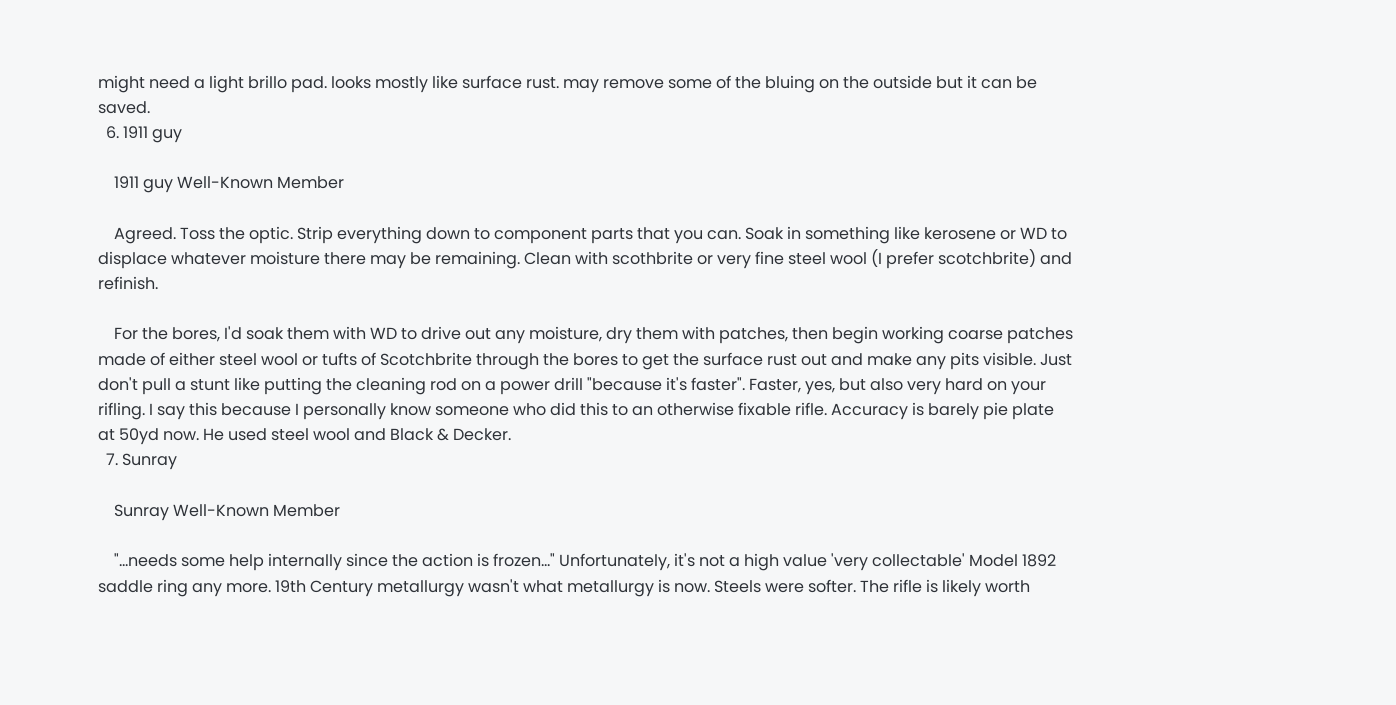might need a light brillo pad. looks mostly like surface rust. may remove some of the bluing on the outside but it can be saved.
  6. 1911 guy

    1911 guy Well-Known Member

    Agreed. Toss the optic. Strip everything down to component parts that you can. Soak in something like kerosene or WD to displace whatever moisture there may be remaining. Clean with scothbrite or very fine steel wool (I prefer scotchbrite) and refinish.

    For the bores, I'd soak them with WD to drive out any moisture, dry them with patches, then begin working coarse patches made of either steel wool or tufts of Scotchbrite through the bores to get the surface rust out and make any pits visible. Just don't pull a stunt like putting the cleaning rod on a power drill "because it's faster". Faster, yes, but also very hard on your rifling. I say this because I personally know someone who did this to an otherwise fixable rifle. Accuracy is barely pie plate at 50yd now. He used steel wool and Black & Decker.
  7. Sunray

    Sunray Well-Known Member

    "...needs some help internally since the action is frozen..." Unfortunately, it's not a high value 'very collectable' Model 1892 saddle ring any more. 19th Century metallurgy wasn't what metallurgy is now. Steels were softer. The rifle is likely worth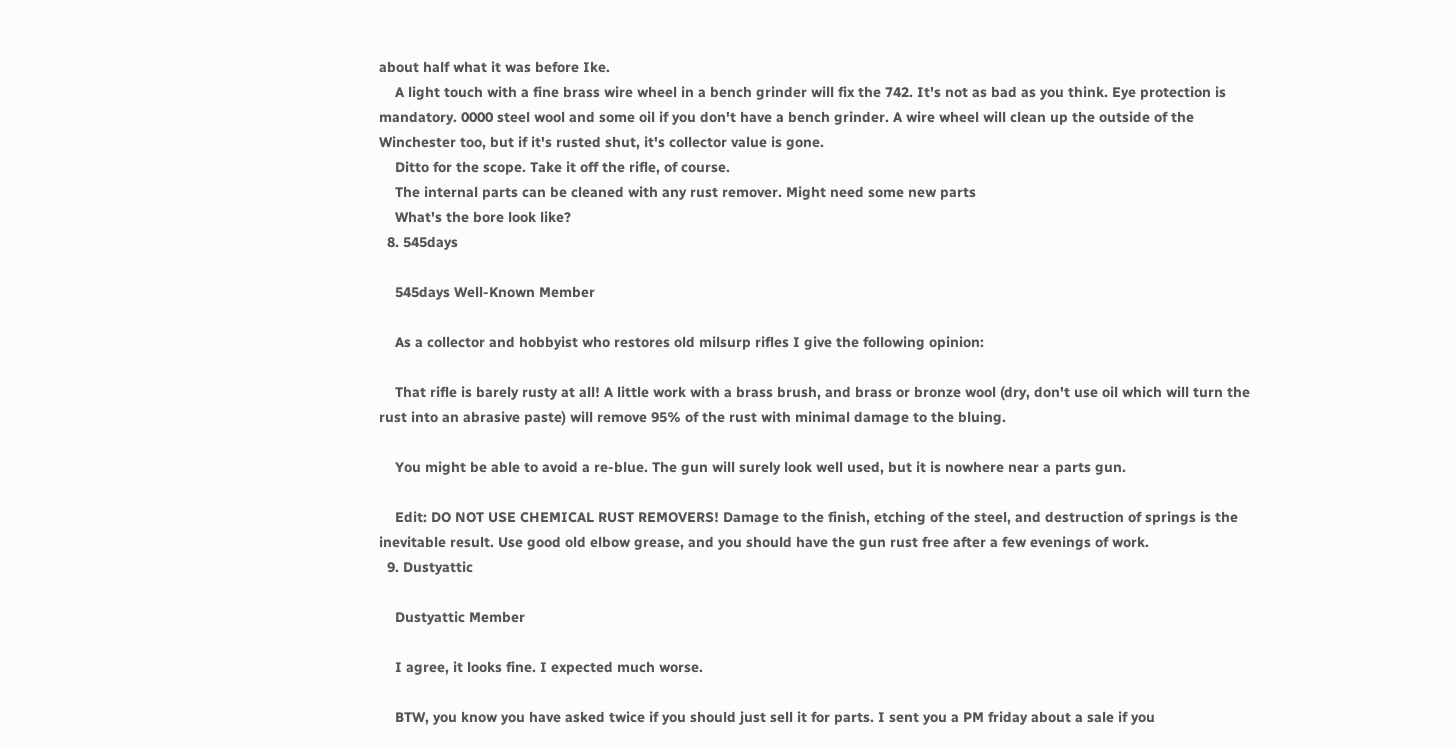about half what it was before Ike.
    A light touch with a fine brass wire wheel in a bench grinder will fix the 742. It's not as bad as you think. Eye protection is mandatory. 0000 steel wool and some oil if you don't have a bench grinder. A wire wheel will clean up the outside of the Winchester too, but if it's rusted shut, it's collector value is gone.
    Ditto for the scope. Take it off the rifle, of course.
    The internal parts can be cleaned with any rust remover. Might need some new parts
    What's the bore look like?
  8. 545days

    545days Well-Known Member

    As a collector and hobbyist who restores old milsurp rifles I give the following opinion:

    That rifle is barely rusty at all! A little work with a brass brush, and brass or bronze wool (dry, don't use oil which will turn the rust into an abrasive paste) will remove 95% of the rust with minimal damage to the bluing.

    You might be able to avoid a re-blue. The gun will surely look well used, but it is nowhere near a parts gun.

    Edit: DO NOT USE CHEMICAL RUST REMOVERS! Damage to the finish, etching of the steel, and destruction of springs is the inevitable result. Use good old elbow grease, and you should have the gun rust free after a few evenings of work.
  9. Dustyattic

    Dustyattic Member

    I agree, it looks fine. I expected much worse.

    BTW, you know you have asked twice if you should just sell it for parts. I sent you a PM friday about a sale if you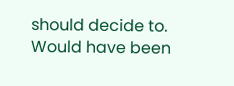should decide to. Would have been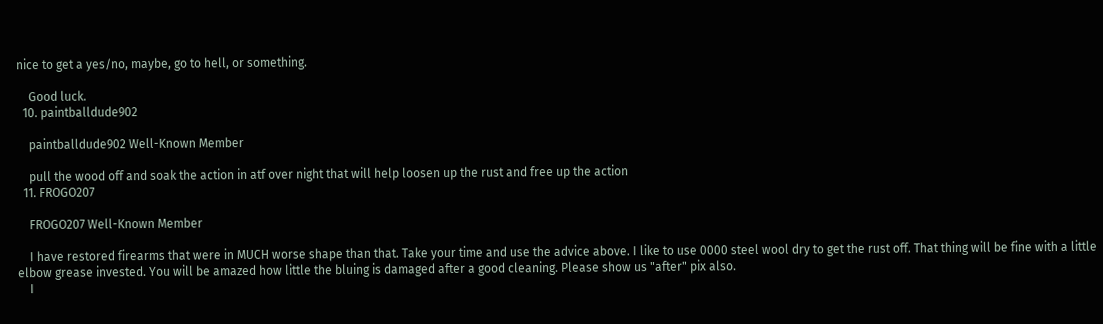nice to get a yes/no, maybe, go to hell, or something.

    Good luck.
  10. paintballdude902

    paintballdude902 Well-Known Member

    pull the wood off and soak the action in atf over night that will help loosen up the rust and free up the action
  11. FROGO207

    FROGO207 Well-Known Member

    I have restored firearms that were in MUCH worse shape than that. Take your time and use the advice above. I like to use 0000 steel wool dry to get the rust off. That thing will be fine with a little elbow grease invested. You will be amazed how little the bluing is damaged after a good cleaning. Please show us "after" pix also.
    I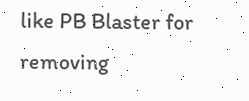like PB Blaster for removing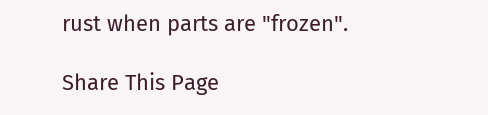rust when parts are "frozen".

Share This Page